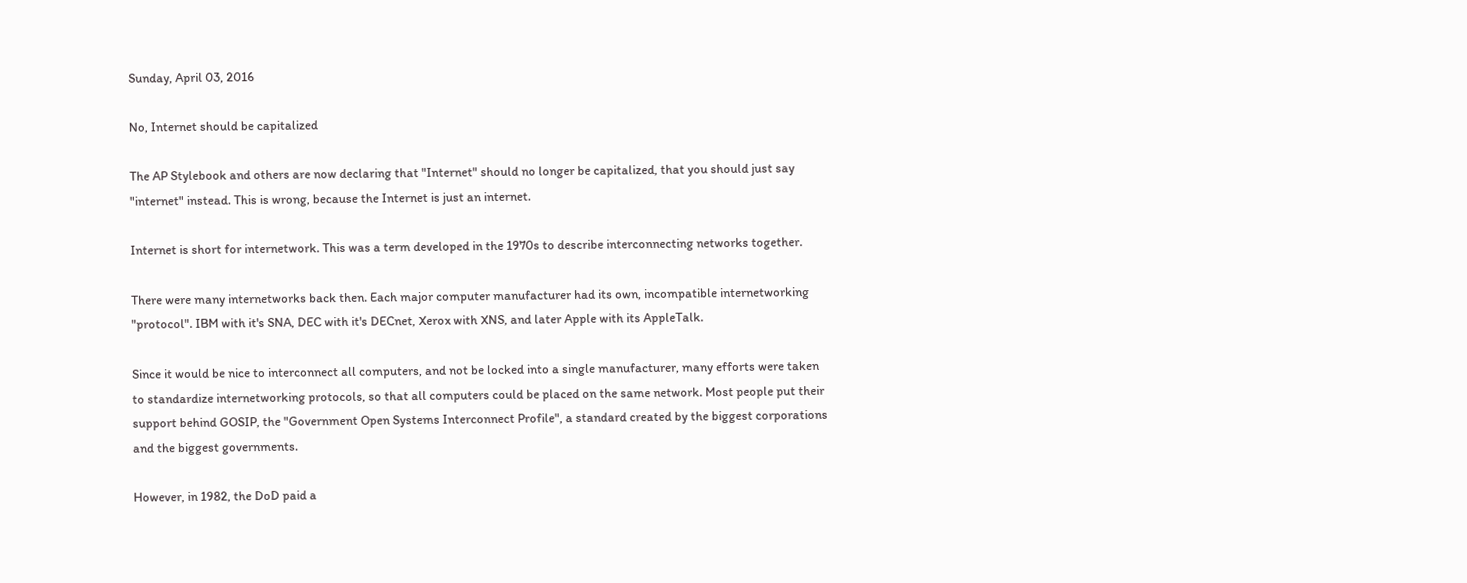Sunday, April 03, 2016

No, Internet should be capitalized

The AP Stylebook and others are now declaring that "Internet" should no longer be capitalized, that you should just say "internet" instead. This is wrong, because the Internet is just an internet.

Internet is short for internetwork. This was a term developed in the 1970s to describe interconnecting networks together.

There were many internetworks back then. Each major computer manufacturer had its own, incompatible internetworking "protocol". IBM with it's SNA, DEC with it's DECnet, Xerox with XNS, and later Apple with its AppleTalk.

Since it would be nice to interconnect all computers, and not be locked into a single manufacturer, many efforts were taken to standardize internetworking protocols, so that all computers could be placed on the same network. Most people put their support behind GOSIP, the "Government Open Systems Interconnect Profile", a standard created by the biggest corporations and the biggest governments.

However, in 1982, the DoD paid a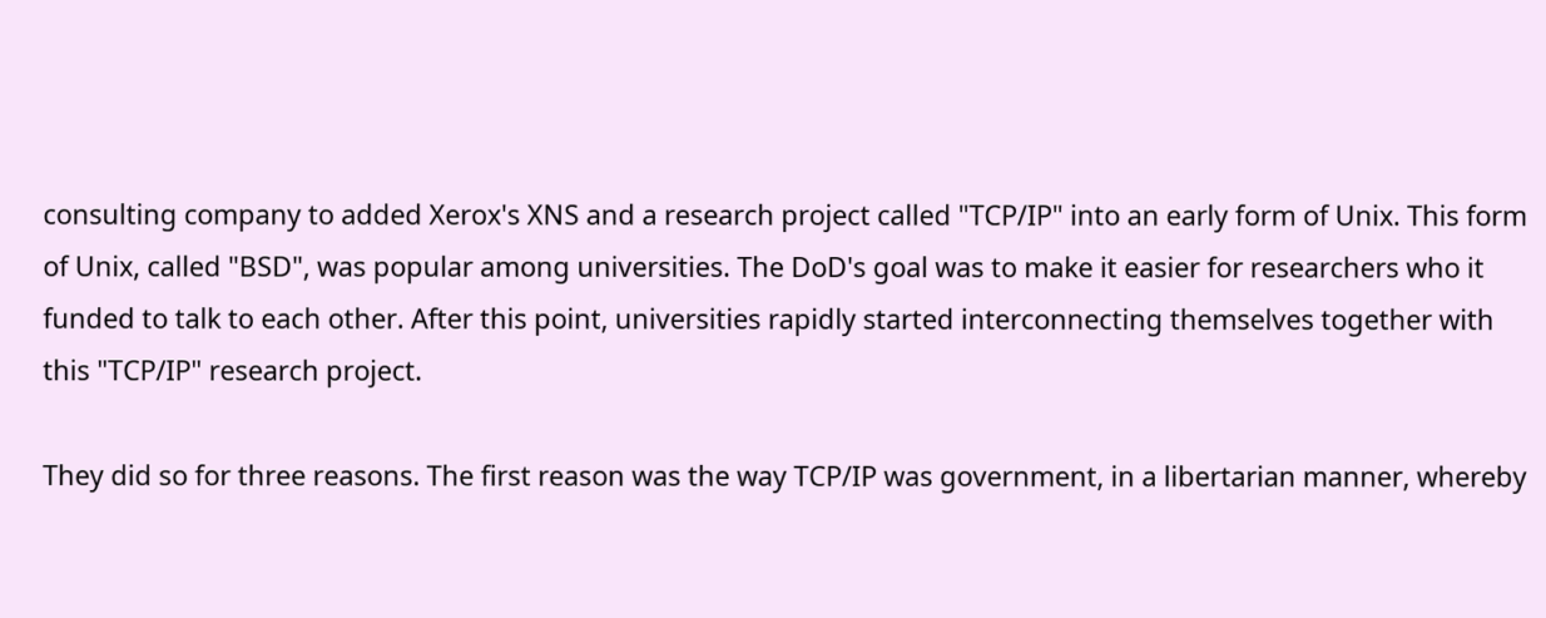consulting company to added Xerox's XNS and a research project called "TCP/IP" into an early form of Unix. This form of Unix, called "BSD", was popular among universities. The DoD's goal was to make it easier for researchers who it funded to talk to each other. After this point, universities rapidly started interconnecting themselves together with this "TCP/IP" research project.

They did so for three reasons. The first reason was the way TCP/IP was government, in a libertarian manner, whereby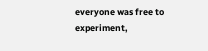everyone was free to experiment,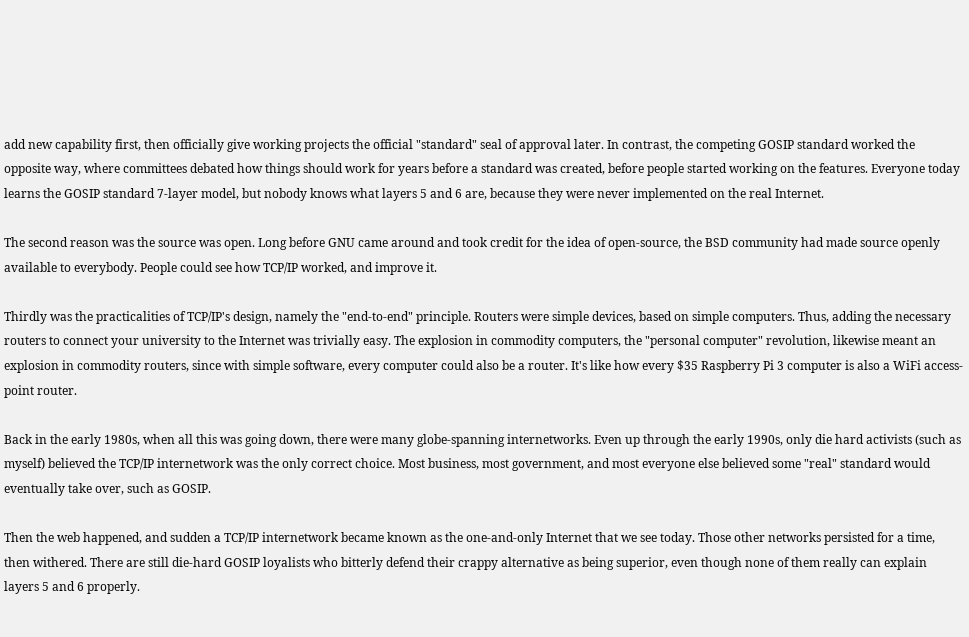add new capability first, then officially give working projects the official "standard" seal of approval later. In contrast, the competing GOSIP standard worked the opposite way, where committees debated how things should work for years before a standard was created, before people started working on the features. Everyone today learns the GOSIP standard 7-layer model, but nobody knows what layers 5 and 6 are, because they were never implemented on the real Internet.

The second reason was the source was open. Long before GNU came around and took credit for the idea of open-source, the BSD community had made source openly available to everybody. People could see how TCP/IP worked, and improve it.

Thirdly was the practicalities of TCP/IP's design, namely the "end-to-end" principle. Routers were simple devices, based on simple computers. Thus, adding the necessary routers to connect your university to the Internet was trivially easy. The explosion in commodity computers, the "personal computer" revolution, likewise meant an explosion in commodity routers, since with simple software, every computer could also be a router. It's like how every $35 Raspberry Pi 3 computer is also a WiFi access-point router.

Back in the early 1980s, when all this was going down, there were many globe-spanning internetworks. Even up through the early 1990s, only die hard activists (such as myself) believed the TCP/IP internetwork was the only correct choice. Most business, most government, and most everyone else believed some "real" standard would eventually take over, such as GOSIP.

Then the web happened, and sudden a TCP/IP internetwork became known as the one-and-only Internet that we see today. Those other networks persisted for a time, then withered. There are still die-hard GOSIP loyalists who bitterly defend their crappy alternative as being superior, even though none of them really can explain layers 5 and 6 properly.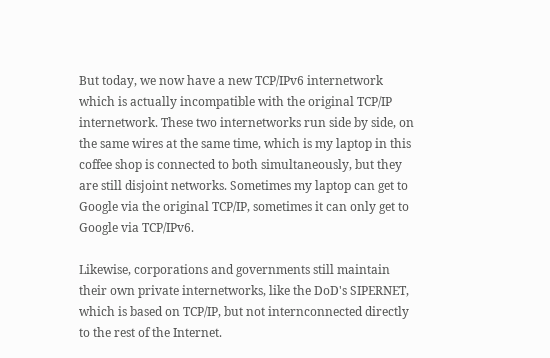But today, we now have a new TCP/IPv6 internetwork which is actually incompatible with the original TCP/IP internetwork. These two internetworks run side by side, on the same wires at the same time, which is my laptop in this coffee shop is connected to both simultaneously, but they are still disjoint networks. Sometimes my laptop can get to Google via the original TCP/IP, sometimes it can only get to Google via TCP/IPv6.

Likewise, corporations and governments still maintain their own private internetworks, like the DoD's SIPERNET, which is based on TCP/IP, but not internconnected directly to the rest of the Internet.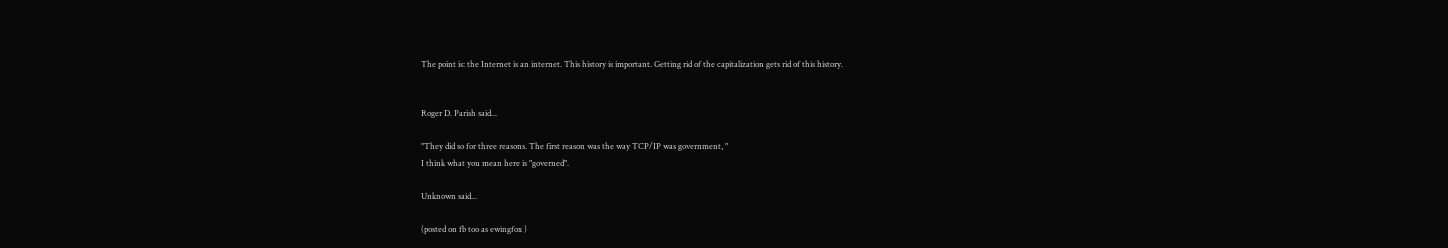The point is: the Internet is an internet. This history is important. Getting rid of the capitalization gets rid of this history.


Roger D. Parish said...

"They did so for three reasons. The first reason was the way TCP/IP was government, "
I think what you mean here is "governed".

Unknown said...

(posted on fb too as ewingfox )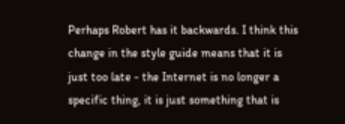Perhaps Robert has it backwards. I think this change in the style guide means that it is just too late - the Internet is no longer a specific thing, it is just something that is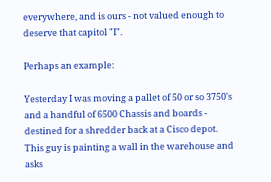everywhere, and is ours - not valued enough to deserve that capitol "I".

Perhaps an example:

Yesterday I was moving a pallet of 50 or so 3750's and a handful of 6500 Chassis and boards - destined for a shredder back at a Cisco depot. This guy is painting a wall in the warehouse and asks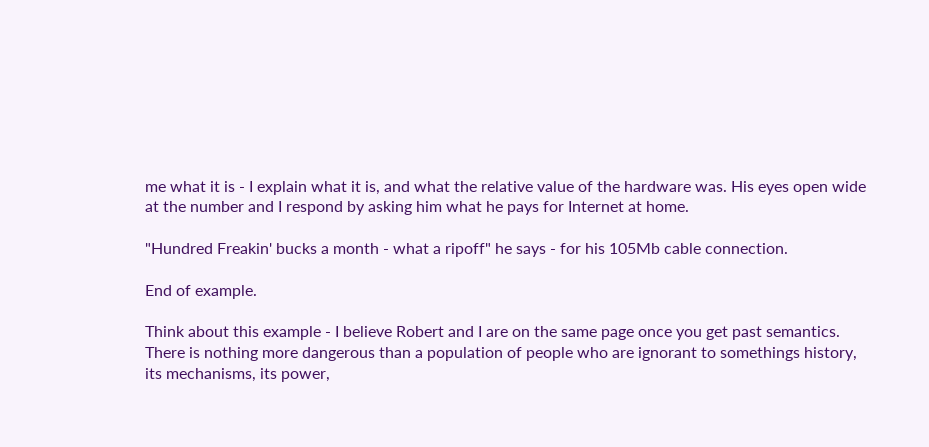me what it is - I explain what it is, and what the relative value of the hardware was. His eyes open wide at the number and I respond by asking him what he pays for Internet at home.

"Hundred Freakin' bucks a month - what a ripoff" he says - for his 105Mb cable connection.

End of example.

Think about this example - I believe Robert and I are on the same page once you get past semantics. There is nothing more dangerous than a population of people who are ignorant to somethings history, its mechanisms, its power,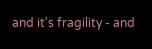and it's fragility - and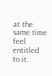at the same time feel entitled to it.